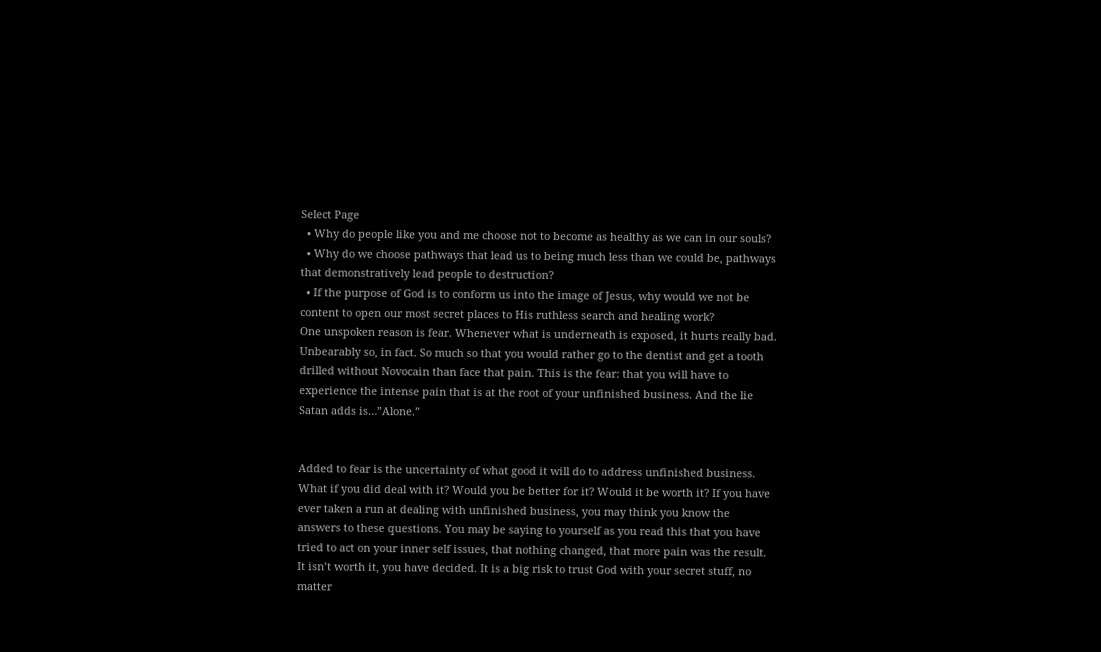Select Page
  • Why do people like you and me choose not to become as healthy as we can in our souls?
  • Why do we choose pathways that lead us to being much less than we could be, pathways that demonstratively lead people to destruction?
  • If the purpose of God is to conform us into the image of Jesus, why would we not be content to open our most secret places to His ruthless search and healing work?
One unspoken reason is fear. Whenever what is underneath is exposed, it hurts really bad. Unbearably so, in fact. So much so that you would rather go to the dentist and get a tooth drilled without Novocain than face that pain. This is the fear: that you will have to experience the intense pain that is at the root of your unfinished business. And the lie Satan adds is…”Alone.”


Added to fear is the uncertainty of what good it will do to address unfinished business. What if you did deal with it? Would you be better for it? Would it be worth it? If you have ever taken a run at dealing with unfinished business, you may think you know the answers to these questions. You may be saying to yourself as you read this that you have tried to act on your inner self issues, that nothing changed, that more pain was the result. It isn’t worth it, you have decided. It is a big risk to trust God with your secret stuff, no matter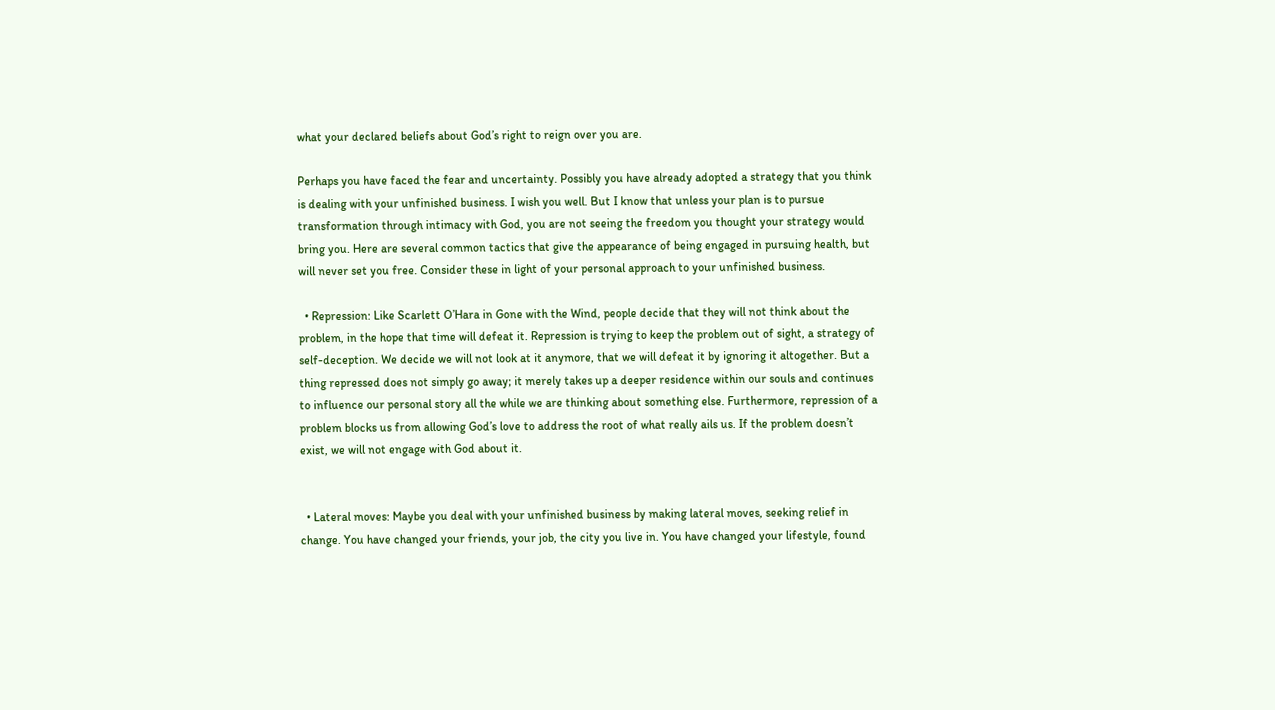what your declared beliefs about God’s right to reign over you are.

Perhaps you have faced the fear and uncertainty. Possibly you have already adopted a strategy that you think is dealing with your unfinished business. I wish you well. But I know that unless your plan is to pursue transformation through intimacy with God, you are not seeing the freedom you thought your strategy would bring you. Here are several common tactics that give the appearance of being engaged in pursuing health, but will never set you free. Consider these in light of your personal approach to your unfinished business.

  • Repression: Like Scarlett O’Hara in Gone with the Wind, people decide that they will not think about the problem, in the hope that time will defeat it. Repression is trying to keep the problem out of sight, a strategy of self-deception. We decide we will not look at it anymore, that we will defeat it by ignoring it altogether. But a thing repressed does not simply go away; it merely takes up a deeper residence within our souls and continues to influence our personal story all the while we are thinking about something else. Furthermore, repression of a problem blocks us from allowing God’s love to address the root of what really ails us. If the problem doesn’t exist, we will not engage with God about it.


  • Lateral moves: Maybe you deal with your unfinished business by making lateral moves, seeking relief in change. You have changed your friends, your job, the city you live in. You have changed your lifestyle, found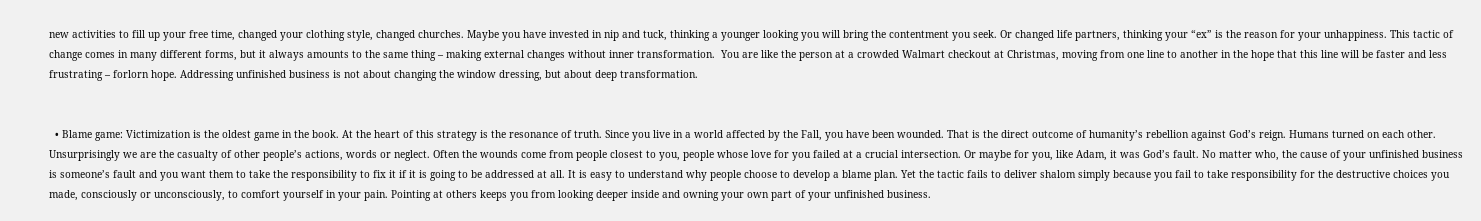new activities to fill up your free time, changed your clothing style, changed churches. Maybe you have invested in nip and tuck, thinking a younger looking you will bring the contentment you seek. Or changed life partners, thinking your “ex” is the reason for your unhappiness. This tactic of change comes in many different forms, but it always amounts to the same thing – making external changes without inner transformation.  You are like the person at a crowded Walmart checkout at Christmas, moving from one line to another in the hope that this line will be faster and less frustrating – forlorn hope. Addressing unfinished business is not about changing the window dressing, but about deep transformation.


  • Blame game: Victimization is the oldest game in the book. At the heart of this strategy is the resonance of truth. Since you live in a world affected by the Fall, you have been wounded. That is the direct outcome of humanity’s rebellion against God’s reign. Humans turned on each other. Unsurprisingly we are the casualty of other people’s actions, words or neglect. Often the wounds come from people closest to you, people whose love for you failed at a crucial intersection. Or maybe for you, like Adam, it was God’s fault. No matter who, the cause of your unfinished business is someone’s fault and you want them to take the responsibility to fix it if it is going to be addressed at all. It is easy to understand why people choose to develop a blame plan. Yet the tactic fails to deliver shalom simply because you fail to take responsibility for the destructive choices you made, consciously or unconsciously, to comfort yourself in your pain. Pointing at others keeps you from looking deeper inside and owning your own part of your unfinished business.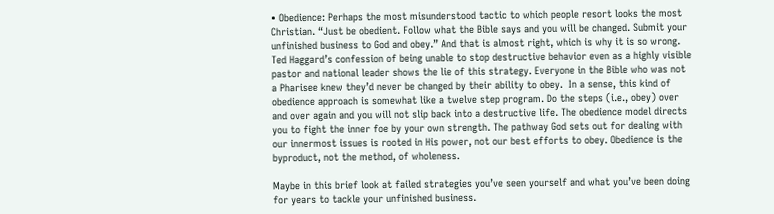• Obedience: Perhaps the most misunderstood tactic to which people resort looks the most Christian. “Just be obedient. Follow what the Bible says and you will be changed. Submit your unfinished business to God and obey.” And that is almost right, which is why it is so wrong. Ted Haggard’s confession of being unable to stop destructive behavior even as a highly visible pastor and national leader shows the lie of this strategy. Everyone in the Bible who was not a Pharisee knew they’d never be changed by their ability to obey.  In a sense, this kind of obedience approach is somewhat like a twelve step program. Do the steps (i.e., obey) over and over again and you will not slip back into a destructive life. The obedience model directs you to fight the inner foe by your own strength. The pathway God sets out for dealing with our innermost issues is rooted in His power, not our best efforts to obey. Obedience is the byproduct, not the method, of wholeness.

Maybe in this brief look at failed strategies you’ve seen yourself and what you’ve been doing for years to tackle your unfinished business.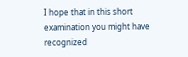I hope that in this short examination you might have recognized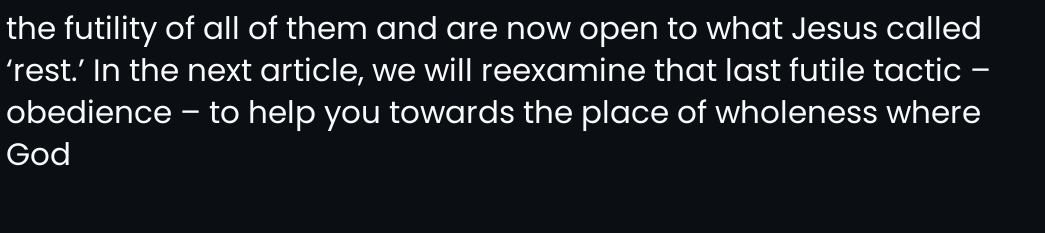the futility of all of them and are now open to what Jesus called ‘rest.’ In the next article, we will reexamine that last futile tactic – obedience – to help you towards the place of wholeness where God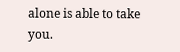alone is able to take you.